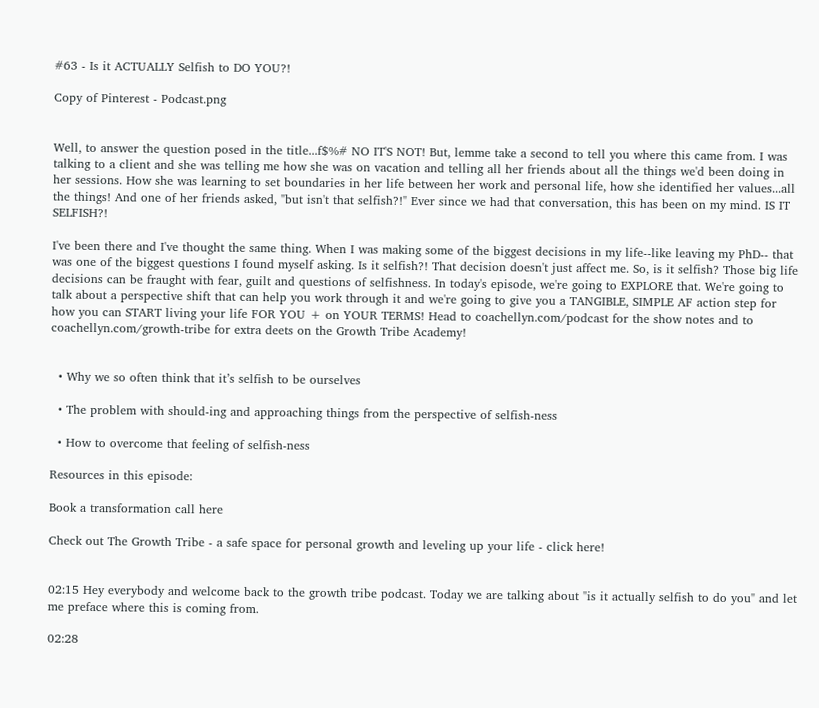#63 - Is it ACTUALLY Selfish to DO YOU?!

Copy of Pinterest - Podcast.png


Well, to answer the question posed in the title...f$%# NO IT'S NOT! But, lemme take a second to tell you where this came from. I was talking to a client and she was telling me how she was on vacation and telling all her friends about all the things we'd been doing in her sessions. How she was learning to set boundaries in her life between her work and personal life, how she identified her values...all the things! And one of her friends asked, "but isn't that selfish?!" Ever since we had that conversation, this has been on my mind. IS IT SELFISH?!

I've been there and I've thought the same thing. When I was making some of the biggest decisions in my life--like leaving my PhD-- that was one of the biggest questions I found myself asking. Is it selfish?! That decision doesn't just affect me. So, is it selfish? Those big life decisions can be fraught with fear, guilt and questions of selfishness. In today's episode, we're going to EXPLORE that. We're going to talk about a perspective shift that can help you work through it and we're going to give you a TANGIBLE, SIMPLE AF action step for how you can START living your life FOR YOU + on YOUR TERMS! Head to coachellyn.com/podcast for the show notes and to coachellyn.com/growth-tribe for extra deets on the Growth Tribe Academy!


  • Why we so often think that it’s selfish to be ourselves

  • The problem with should-ing and approaching things from the perspective of selfish-ness

  • How to overcome that feeling of selfish-ness

Resources in this episode:

Book a transformation call here

Check out The Growth Tribe - a safe space for personal growth and leveling up your life - click here!


02:15 Hey everybody and welcome back to the growth tribe podcast. Today we are talking about "is it actually selfish to do you" and let me preface where this is coming from.

02:28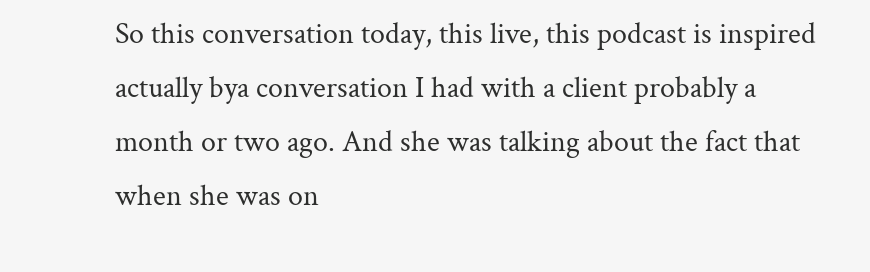So this conversation today, this live, this podcast is inspired actually bya conversation I had with a client probably a month or two ago. And she was talking about the fact that when she was on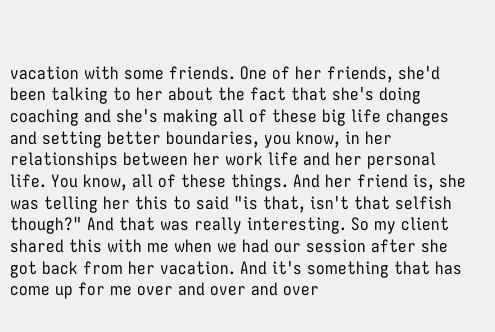vacation with some friends. One of her friends, she'd been talking to her about the fact that she's doing coaching and she's making all of these big life changes and setting better boundaries, you know, in her relationships between her work life and her personal life. You know, all of these things. And her friend is, she was telling her this to said "is that, isn't that selfish though?" And that was really interesting. So my client shared this with me when we had our session after she got back from her vacation. And it's something that has come up for me over and over and over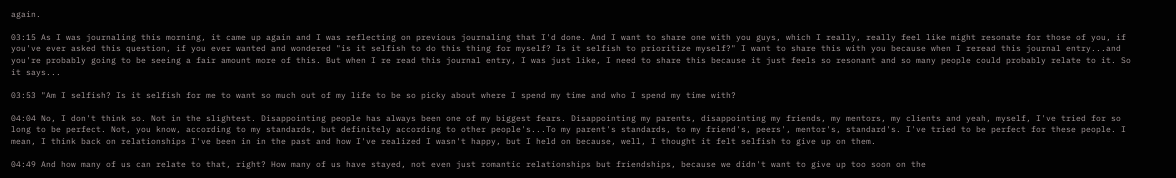again.

03:15 As I was journaling this morning, it came up again and I was reflecting on previous journaling that I'd done. And I want to share one with you guys, which I really, really feel like might resonate for those of you, if you've ever asked this question, if you ever wanted and wondered "is it selfish to do this thing for myself? Is it selfish to prioritize myself?" I want to share this with you because when I reread this journal entry...and you're probably going to be seeing a fair amount more of this. But when I re read this journal entry, I was just like, I need to share this because it just feels so resonant and so many people could probably relate to it. So it says...

03:53 "Am I selfish? Is it selfish for me to want so much out of my life to be so picky about where I spend my time and who I spend my time with?

04:04 No, I don't think so. Not in the slightest. Disappointing people has always been one of my biggest fears. Disappointing my parents, disappointing my friends, my mentors, my clients and yeah, myself, I've tried for so long to be perfect. Not, you know, according to my standards, but definitely according to other people's...To my parent's standards, to my friend's, peers', mentor's, standard's. I've tried to be perfect for these people. I mean, I think back on relationships I've been in in the past and how I've realized I wasn't happy, but I held on because, well, I thought it felt selfish to give up on them.

04:49 And how many of us can relate to that, right? How many of us have stayed, not even just romantic relationships but friendships, because we didn't want to give up too soon on the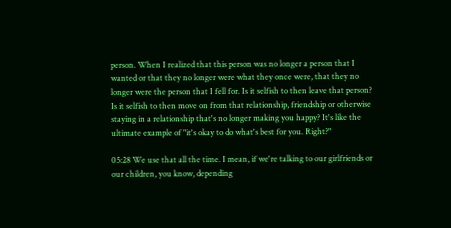person. When I realized that this person was no longer a person that I wanted or that they no longer were what they once were, that they no longer were the person that I fell for. Is it selfish to then leave that person? Is it selfish to then move on from that relationship, friendship or otherwise staying in a relationship that's no longer making you happy? It's like the ultimate example of "it's okay to do what's best for you. Right?"

05:28 We use that all the time. I mean, if we're talking to our girlfriends or our children, you know, depending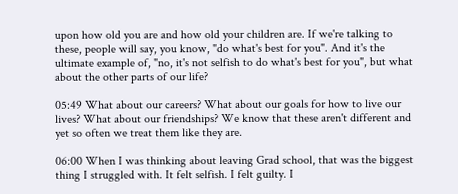upon how old you are and how old your children are. If we're talking to these, people will say, you know, "do what's best for you". And it's the ultimate example of, "no, it's not selfish to do what's best for you", but what about the other parts of our life?

05:49 What about our careers? What about our goals for how to live our lives? What about our friendships? We know that these aren't different and yet so often we treat them like they are.

06:00 When I was thinking about leaving Grad school, that was the biggest thing I struggled with. It felt selfish. I felt guilty. I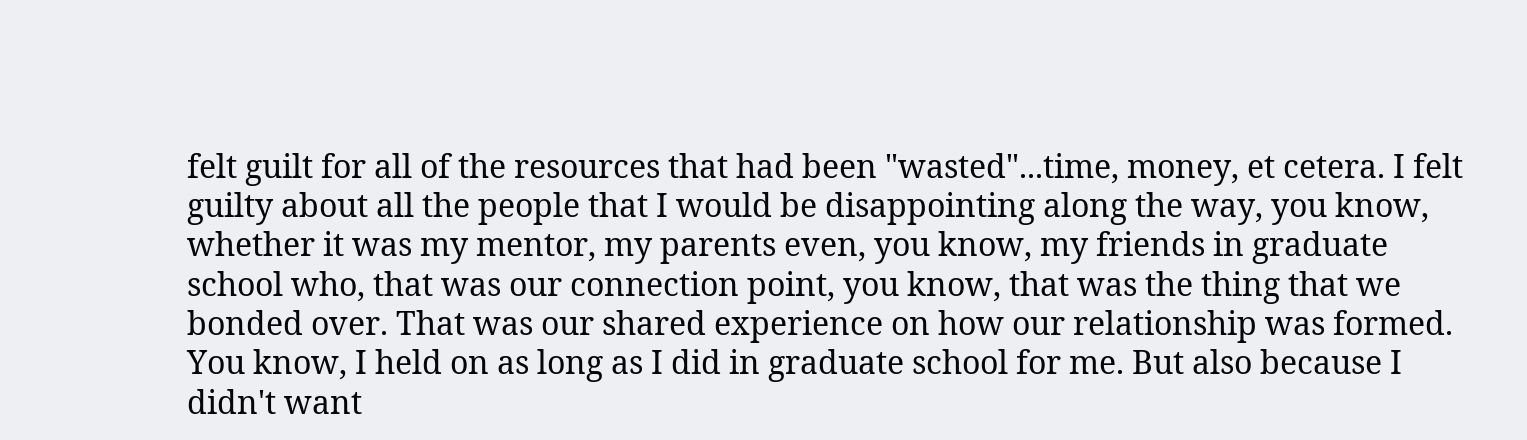felt guilt for all of the resources that had been "wasted"...time, money, et cetera. I felt guilty about all the people that I would be disappointing along the way, you know, whether it was my mentor, my parents even, you know, my friends in graduate school who, that was our connection point, you know, that was the thing that we bonded over. That was our shared experience on how our relationship was formed. You know, I held on as long as I did in graduate school for me. But also because I didn't want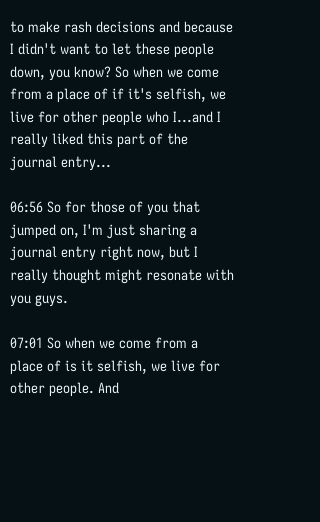to make rash decisions and because I didn't want to let these people down, you know? So when we come from a place of if it's selfish, we live for other people who I...and I really liked this part of the journal entry...

06:56 So for those of you that jumped on, I'm just sharing a journal entry right now, but I really thought might resonate with you guys.

07:01 So when we come from a place of is it selfish, we live for other people. And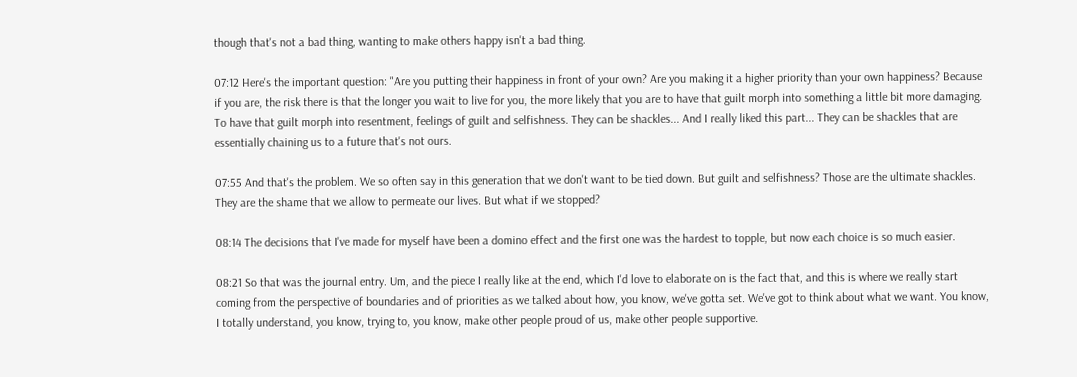though that's not a bad thing, wanting to make others happy isn't a bad thing.

07:12 Here's the important question: "Are you putting their happiness in front of your own? Are you making it a higher priority than your own happiness? Because if you are, the risk there is that the longer you wait to live for you, the more likely that you are to have that guilt morph into something a little bit more damaging. To have that guilt morph into resentment, feelings of guilt and selfishness. They can be shackles... And I really liked this part... They can be shackles that are essentially chaining us to a future that's not ours.

07:55 And that's the problem. We so often say in this generation that we don't want to be tied down. But guilt and selfishness? Those are the ultimate shackles. They are the shame that we allow to permeate our lives. But what if we stopped?

08:14 The decisions that I've made for myself have been a domino effect and the first one was the hardest to topple, but now each choice is so much easier.

08:21 So that was the journal entry. Um, and the piece I really like at the end, which I'd love to elaborate on is the fact that, and this is where we really start coming from the perspective of boundaries and of priorities as we talked about how, you know, we've gotta set. We've got to think about what we want. You know, I totally understand, you know, trying to, you know, make other people proud of us, make other people supportive.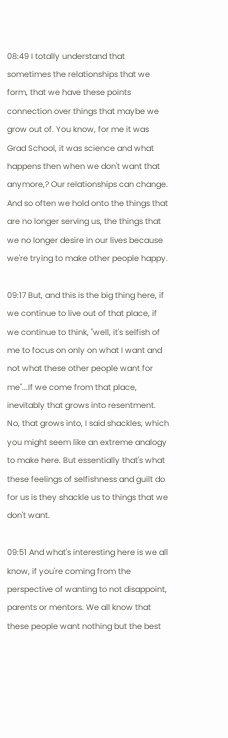08:49 I totally understand that sometimes the relationships that we form, that we have these points connection over things that maybe we grow out of. You know, for me it was Grad School, it was science and what happens then when we don't want that anymore,? Our relationships can change. And so often we hold onto the things that are no longer serving us, the things that we no longer desire in our lives because we're trying to make other people happy.

09:17 But, and this is the big thing here, if we continue to live out of that place, if we continue to think, "well, it's selfish of me to focus on only on what I want and not what these other people want for me"...If we come from that place, inevitably that grows into resentment. No, that grows into, I said shackles, which you might seem like an extreme analogy to make here. But essentially that's what these feelings of selfishness and guilt do for us is they shackle us to things that we don't want.

09:51 And what's interesting here is we all know, if you're coming from the perspective of wanting to not disappoint, parents or mentors. We all know that these people want nothing but the best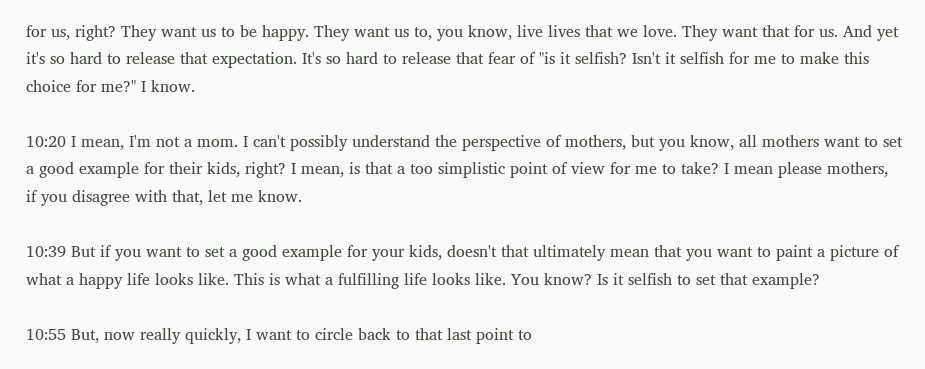for us, right? They want us to be happy. They want us to, you know, live lives that we love. They want that for us. And yet it's so hard to release that expectation. It's so hard to release that fear of "is it selfish? Isn't it selfish for me to make this choice for me?" I know.

10:20 I mean, I'm not a mom. I can't possibly understand the perspective of mothers, but you know, all mothers want to set a good example for their kids, right? I mean, is that a too simplistic point of view for me to take? I mean please mothers, if you disagree with that, let me know.

10:39 But if you want to set a good example for your kids, doesn't that ultimately mean that you want to paint a picture of what a happy life looks like. This is what a fulfilling life looks like. You know? Is it selfish to set that example?

10:55 But, now really quickly, I want to circle back to that last point to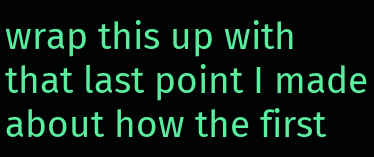wrap this up with that last point I made about how the first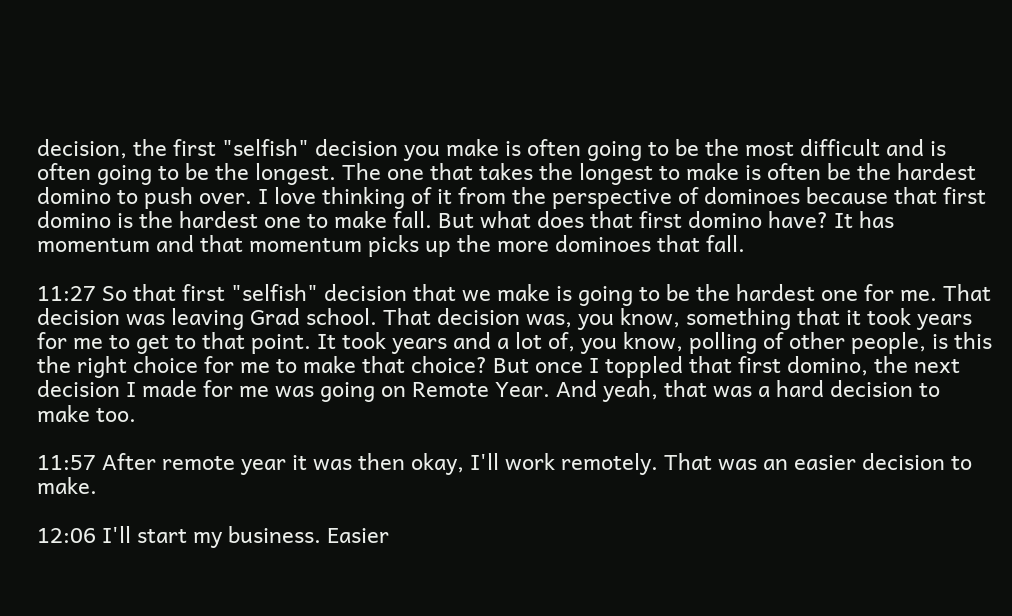decision, the first "selfish" decision you make is often going to be the most difficult and is often going to be the longest. The one that takes the longest to make is often be the hardest domino to push over. I love thinking of it from the perspective of dominoes because that first domino is the hardest one to make fall. But what does that first domino have? It has momentum and that momentum picks up the more dominoes that fall.

11:27 So that first "selfish" decision that we make is going to be the hardest one for me. That decision was leaving Grad school. That decision was, you know, something that it took years for me to get to that point. It took years and a lot of, you know, polling of other people, is this the right choice for me to make that choice? But once I toppled that first domino, the next decision I made for me was going on Remote Year. And yeah, that was a hard decision to make too.

11:57 After remote year it was then okay, I'll work remotely. That was an easier decision to make.

12:06 I'll start my business. Easier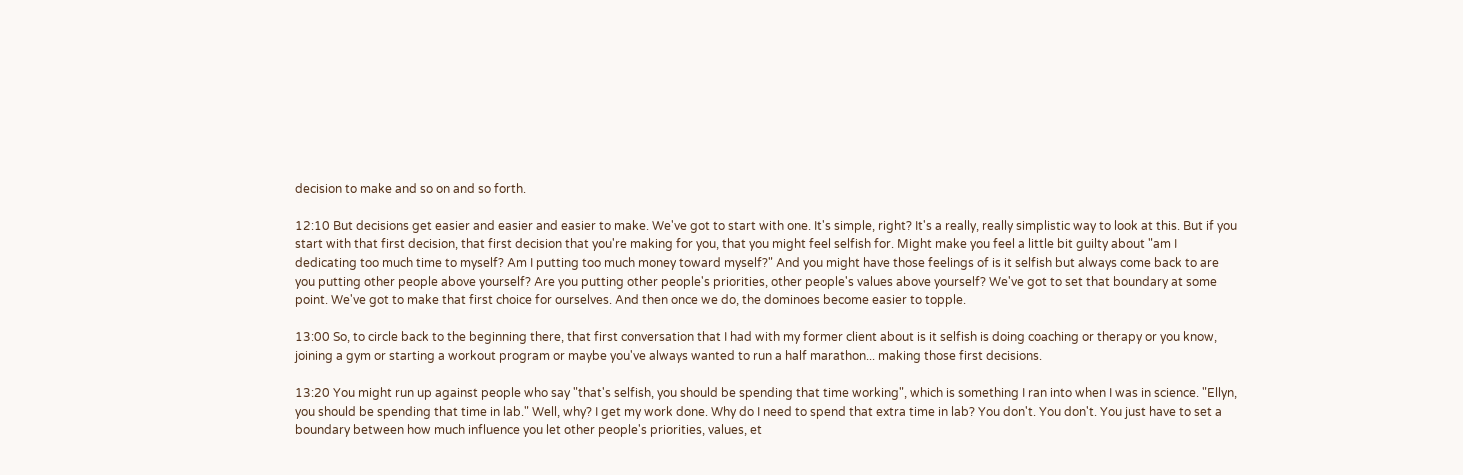decision to make and so on and so forth.

12:10 But decisions get easier and easier and easier to make. We've got to start with one. It's simple, right? It's a really, really simplistic way to look at this. But if you start with that first decision, that first decision that you're making for you, that you might feel selfish for. Might make you feel a little bit guilty about "am I dedicating too much time to myself? Am I putting too much money toward myself?" And you might have those feelings of is it selfish but always come back to are you putting other people above yourself? Are you putting other people's priorities, other people's values above yourself? We've got to set that boundary at some point. We've got to make that first choice for ourselves. And then once we do, the dominoes become easier to topple.

13:00 So, to circle back to the beginning there, that first conversation that I had with my former client about is it selfish is doing coaching or therapy or you know, joining a gym or starting a workout program or maybe you've always wanted to run a half marathon... making those first decisions.

13:20 You might run up against people who say "that's selfish, you should be spending that time working", which is something I ran into when I was in science. "Ellyn, you should be spending that time in lab." Well, why? I get my work done. Why do I need to spend that extra time in lab? You don't. You don't. You just have to set a boundary between how much influence you let other people's priorities, values, et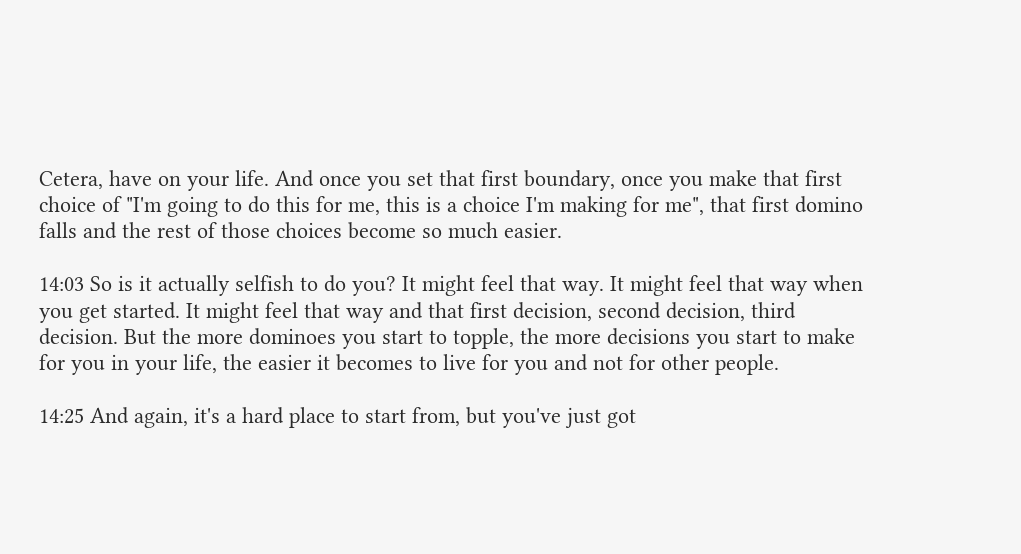Cetera, have on your life. And once you set that first boundary, once you make that first choice of "I'm going to do this for me, this is a choice I'm making for me", that first domino falls and the rest of those choices become so much easier.

14:03 So is it actually selfish to do you? It might feel that way. It might feel that way when you get started. It might feel that way and that first decision, second decision, third decision. But the more dominoes you start to topple, the more decisions you start to make for you in your life, the easier it becomes to live for you and not for other people.

14:25 And again, it's a hard place to start from, but you've just got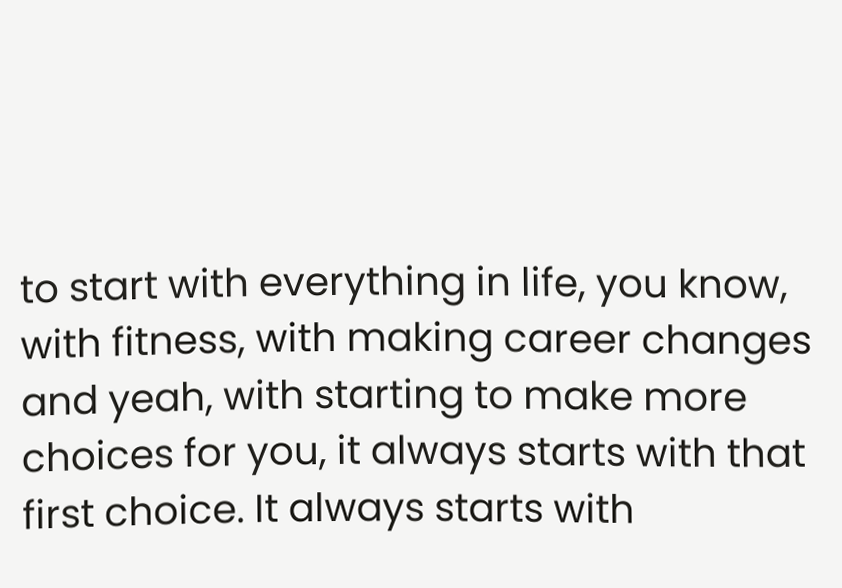to start with everything in life, you know, with fitness, with making career changes and yeah, with starting to make more choices for you, it always starts with that first choice. It always starts with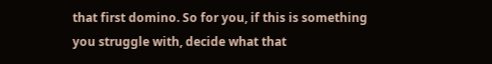that first domino. So for you, if this is something you struggle with, decide what that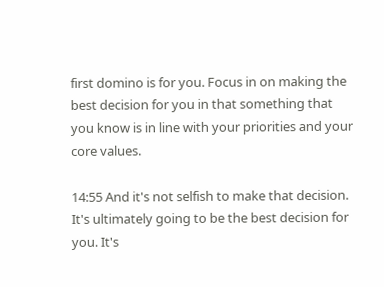first domino is for you. Focus in on making the best decision for you in that something that you know is in line with your priorities and your core values.

14:55 And it's not selfish to make that decision. It's ultimately going to be the best decision for you. It's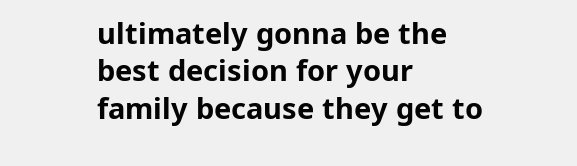ultimately gonna be the best decision for your family because they get to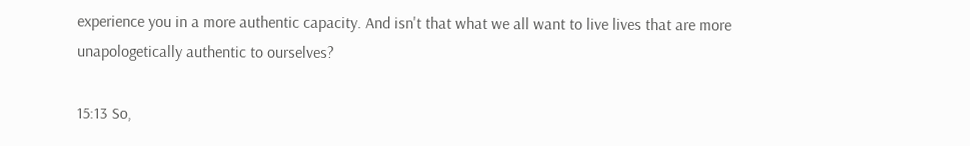experience you in a more authentic capacity. And isn't that what we all want to live lives that are more unapologetically authentic to ourselves?

15:13 So,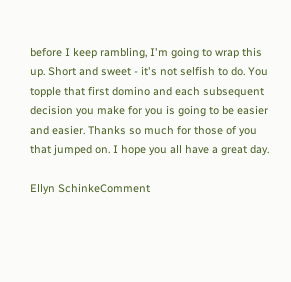before I keep rambling, I'm going to wrap this up. Short and sweet - it's not selfish to do. You topple that first domino and each subsequent decision you make for you is going to be easier and easier. Thanks so much for those of you that jumped on. I hope you all have a great day.

Ellyn SchinkeComment